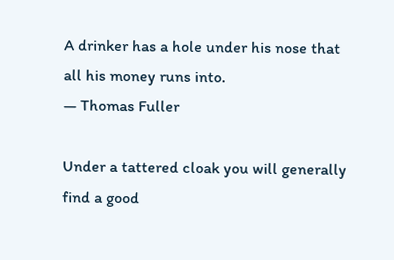A drinker has a hole under his nose that all his money runs into.
— Thomas Fuller

Under a tattered cloak you will generally find a good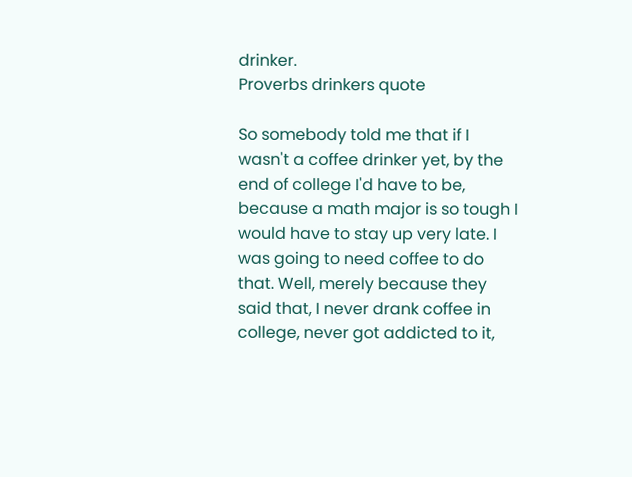drinker.
Proverbs drinkers quote

So somebody told me that if I wasn't a coffee drinker yet, by the end of college I'd have to be, because a math major is so tough I would have to stay up very late. I was going to need coffee to do that. Well, merely because they said that, I never drank coffee in college, never got addicted to it,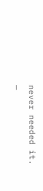never needed it.
—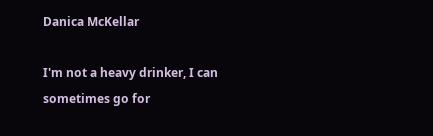Danica McKellar

I'm not a heavy drinker, I can sometimes go for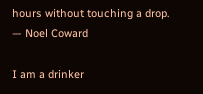hours without touching a drop.
— Noel Coward

I am a drinker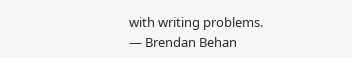with writing problems.
— Brendan Behan